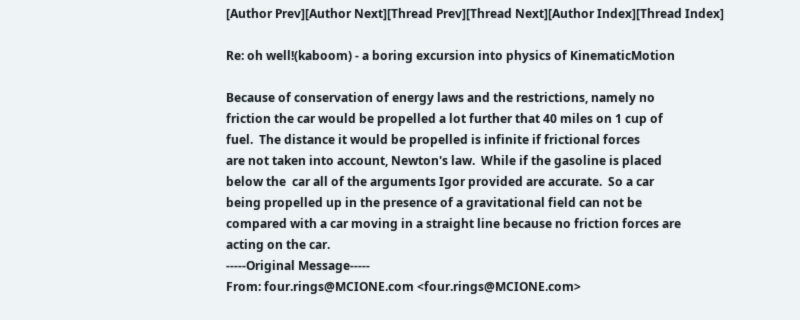[Author Prev][Author Next][Thread Prev][Thread Next][Author Index][Thread Index]

Re: oh well!(kaboom) - a boring excursion into physics of KinematicMotion

Because of conservation of energy laws and the restrictions, namely no
friction the car would be propelled a lot further that 40 miles on 1 cup of
fuel.  The distance it would be propelled is infinite if frictional forces
are not taken into account, Newton's law.  While if the gasoline is placed
below the  car all of the arguments Igor provided are accurate.  So a car
being propelled up in the presence of a gravitational field can not be
compared with a car moving in a straight line because no friction forces are
acting on the car.
-----Original Message-----
From: four.rings@MCIONE.com <four.rings@MCIONE.com>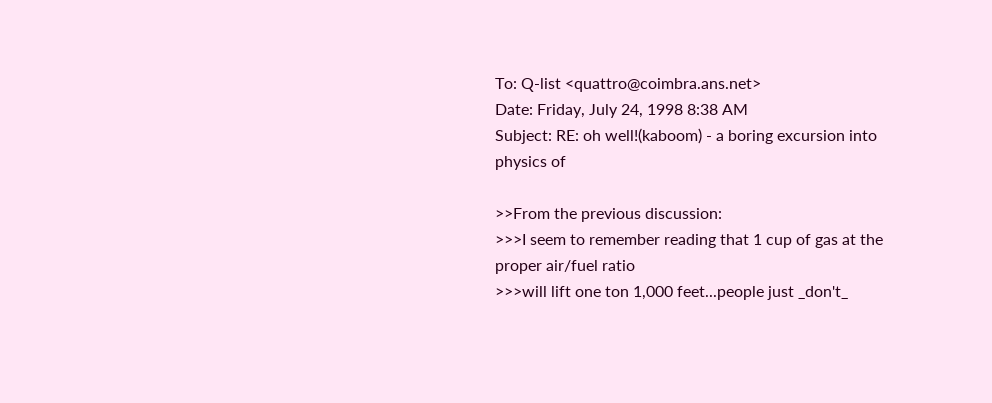To: Q-list <quattro@coimbra.ans.net>
Date: Friday, July 24, 1998 8:38 AM
Subject: RE: oh well!(kaboom) - a boring excursion into physics of

>>From the previous discussion:
>>>I seem to remember reading that 1 cup of gas at the proper air/fuel ratio
>>>will lift one ton 1,000 feet...people just _don't_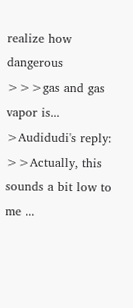realize how dangerous
>>>gas and gas vapor is...
>Audidudi's reply:
>>Actually, this sounds a bit low to me ...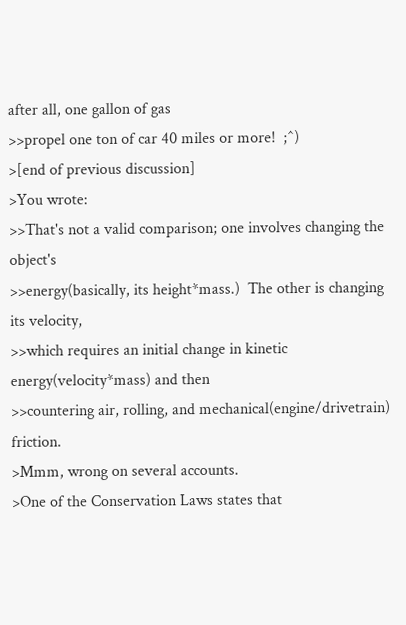after all, one gallon of gas
>>propel one ton of car 40 miles or more!  ;^)
>[end of previous discussion]
>You wrote:
>>That's not a valid comparison; one involves changing the object's
>>energy(basically, its height*mass.)  The other is changing its velocity,
>>which requires an initial change in kinetic energy(velocity*mass) and then
>>countering air, rolling, and mechanical(engine/drivetrain) friction.
>Mmm, wrong on several accounts.
>One of the Conservation Laws states that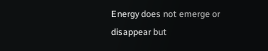Energy does not emerge or
disappear but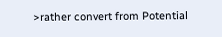>rather convert from Potential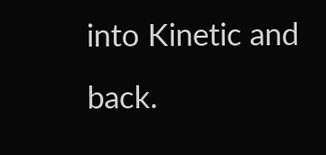into Kinetic and back.